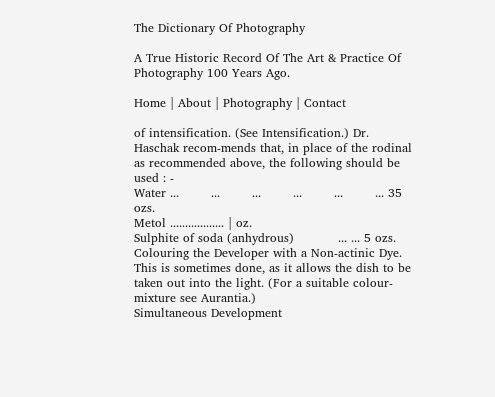The Dictionary Of Photography

A True Historic Record Of The Art & Practice Of Photography 100 Years Ago.

Home | About | Photography | Contact

of intensification. (See Intensification.) Dr. Haschak recom-mends that, in place of the rodinal as recommended above, the following should be used : -
Water ...        ...        ...        ...        ...        ... 35 ozs.
Metol .................. | oz.
Sulphite of soda (anhydrous)           ... ... 5 ozs.
Colouring the Developer with a Non-actinic Dye. This is sometimes done, as it allows the dish to be taken out into the light. (For a suitable colour-mixture see Aurantia.)
Simultaneous Development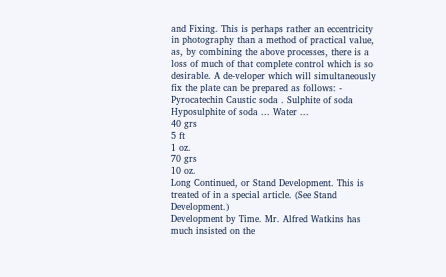and Fixing. This is perhaps rather an eccentricity in photography than a method of practical value, as, by combining the above processes, there is a loss of much of that complete control which is so desirable. A de-veloper which will simultaneously fix the plate can be prepared as follows: -
Pyrocatechin Caustic soda . Sulphite of soda Hyposulphite of soda ... Water ...
40 grs
5 ft
1 oz.
70 grs
10 oz.
Long Continued, or Stand Development. This is treated of in a special article. (See Stand Development.)
Development by Time. Mr. Alfred Watkins has much insisted on the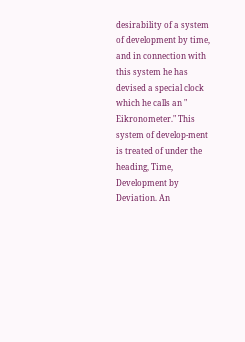desirability of a system of development by time, and in connection with this system he has devised a special clock which he calls an " Eikronometer." This system of develop-ment is treated of under the heading, Time, Development by
Deviation. An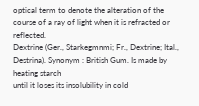optical term to denote the alteration of the course of a ray of light when it is refracted or reflected.
Dextrine (Ger., Starkegmnmi; Fr., Dextrine; Ital., Destrina). Synonym : British Gum. Is made by heating starch
until it loses its insolubility in cold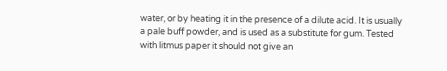water, or by heating it in the presence of a dilute acid. It is usually a pale buff powder, and is used as a substitute for gum. Tested with litmus paper it should not give an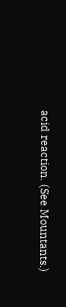acid reaction. (See Mountants.)